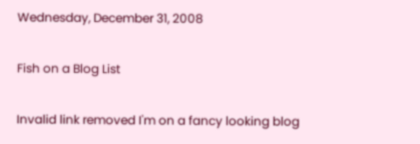Wednesday, December 31, 2008

Fish on a Blog List

Invalid link removed I'm on a fancy looking blog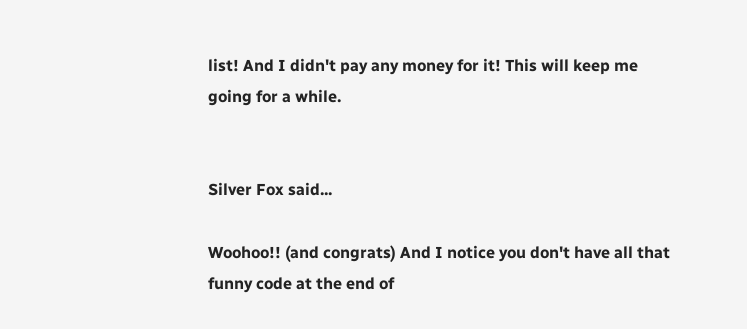list! And I didn't pay any money for it! This will keep me going for a while.


Silver Fox said...

Woohoo!! (and congrats) And I notice you don't have all that funny code at the end of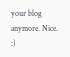your blog anymore. Nice. :)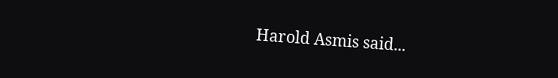Harold Asmis said...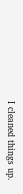I cleaned things up.